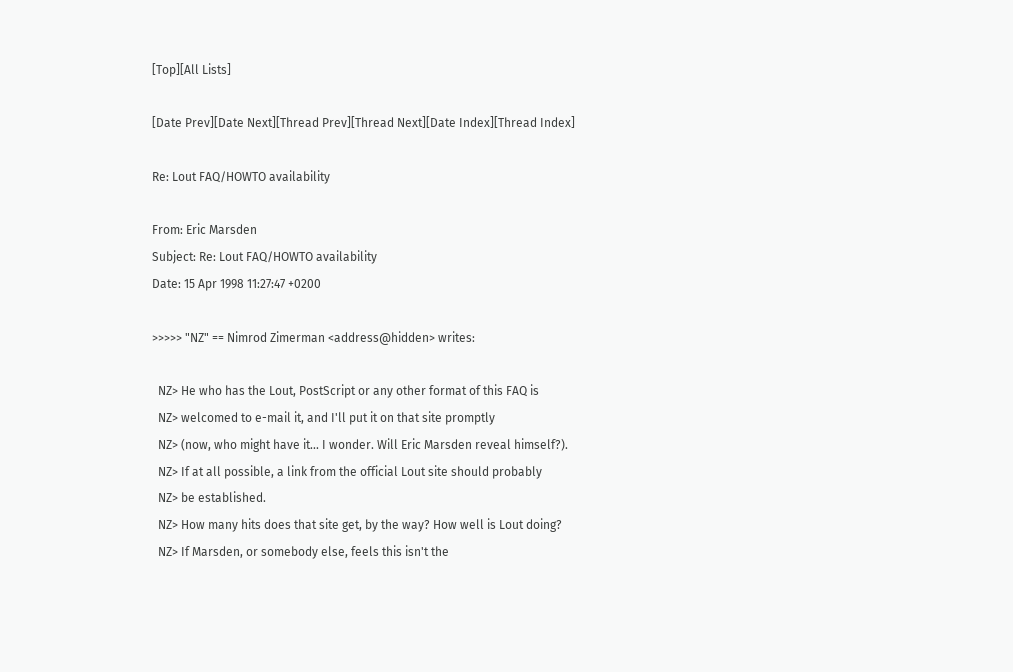[Top][All Lists]

[Date Prev][Date Next][Thread Prev][Thread Next][Date Index][Thread Index]

Re: Lout FAQ/HOWTO availability

From: Eric Marsden
Subject: Re: Lout FAQ/HOWTO availability
Date: 15 Apr 1998 11:27:47 +0200

>>>>> "NZ" == Nimrod Zimerman <address@hidden> writes:

  NZ> He who has the Lout, PostScript or any other format of this FAQ is
  NZ> welcomed to e-mail it, and I'll put it on that site promptly
  NZ> (now, who might have it... I wonder. Will Eric Marsden reveal himself?).
  NZ> If at all possible, a link from the official Lout site should probably
  NZ> be established.
  NZ> How many hits does that site get, by the way? How well is Lout doing?
  NZ> If Marsden, or somebody else, feels this isn't the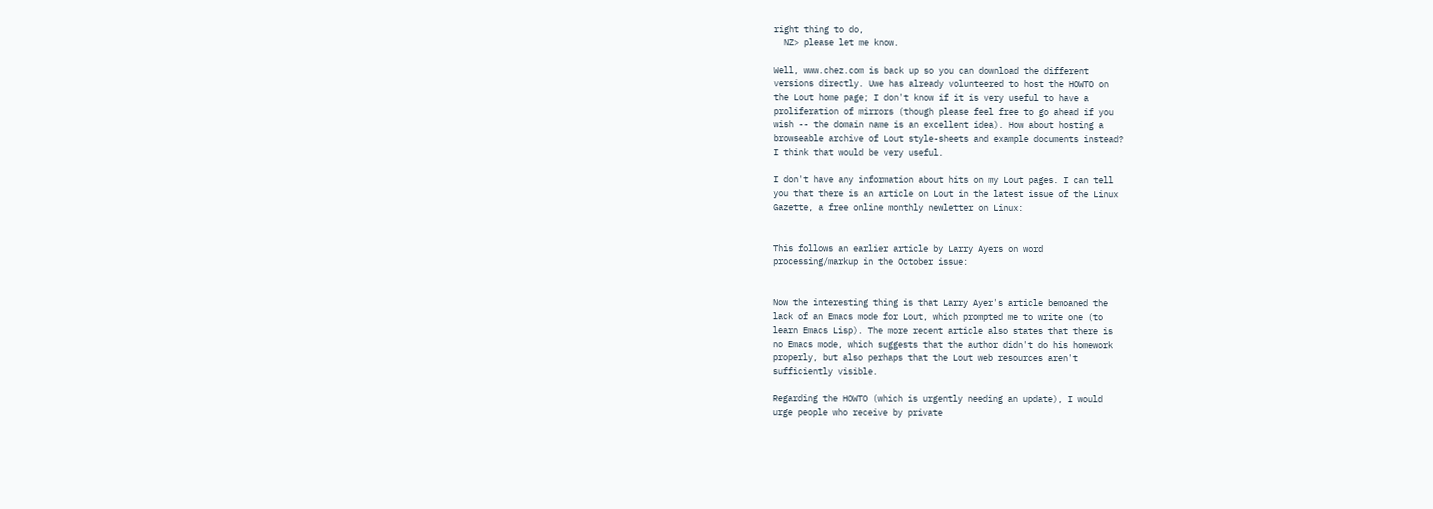right thing to do,
  NZ> please let me know.

Well, www.chez.com is back up so you can download the different
versions directly. Uwe has already volunteered to host the HOWTO on
the Lout home page; I don't know if it is very useful to have a
proliferation of mirrors (though please feel free to go ahead if you
wish -- the domain name is an excellent idea). How about hosting a
browseable archive of Lout style-sheets and example documents instead?
I think that would be very useful.

I don't have any information about hits on my Lout pages. I can tell
you that there is an article on Lout in the latest issue of the Linux
Gazette, a free online monthly newletter on Linux:


This follows an earlier article by Larry Ayers on word
processing/markup in the October issue:


Now the interesting thing is that Larry Ayer's article bemoaned the
lack of an Emacs mode for Lout, which prompted me to write one (to
learn Emacs Lisp). The more recent article also states that there is
no Emacs mode, which suggests that the author didn't do his homework
properly, but also perhaps that the Lout web resources aren't
sufficiently visible.

Regarding the HOWTO (which is urgently needing an update), I would
urge people who receive by private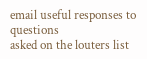email useful responses to questions
asked on the louters list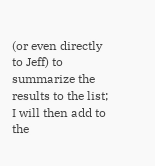(or even directly to Jeff) to summarize the
results to the list; I will then add to the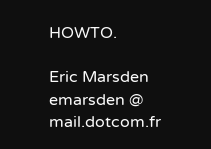HOWTO.

Eric Marsden
emarsden @ mail.dotcom.fr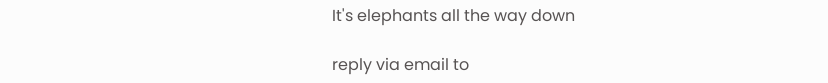It's elephants all the way down

reply via email to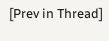[Prev in Thread]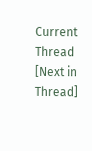Current Thread [Next in Thread]